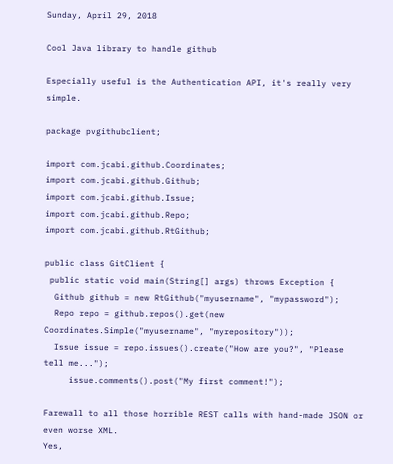Sunday, April 29, 2018

Cool Java library to handle github

Especially useful is the Authentication API, it's really very simple.

package pvgithubclient;

import com.jcabi.github.Coordinates;
import com.jcabi.github.Github;
import com.jcabi.github.Issue;
import com.jcabi.github.Repo;
import com.jcabi.github.RtGithub;

public class GitClient {
 public static void main(String[] args) throws Exception {
  Github github = new RtGithub("myusername", "mypassword");
  Repo repo = github.repos().get(new Coordinates.Simple("myusername", "myrepository"));
  Issue issue = repo.issues().create("How are you?", "Please tell me...");
     issue.comments().post("My first comment!");

Farewall to all those horrible REST calls with hand-made JSON or even worse XML.
Yes,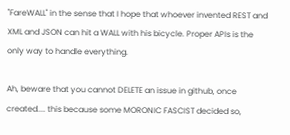"FareWALL" in the sense that I hope that whoever invented REST and XML and JSON can hit a WALL with his bicycle. Proper APIs is the only way to handle everything.

Ah, beware that you cannot DELETE an issue in github, once created.... this because some MORONIC FASCIST decided so,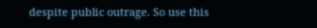despite public outrage. So use this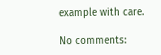example with care.

No comments: